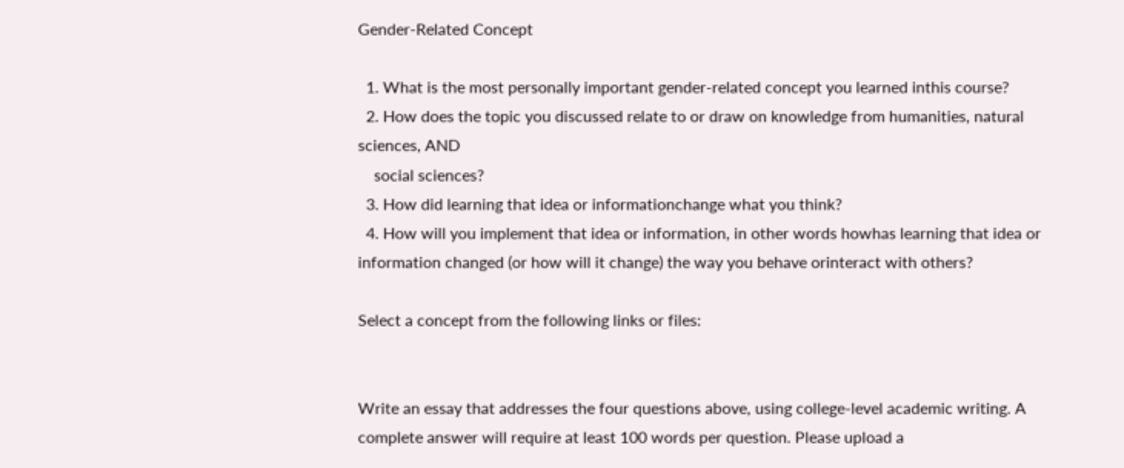Gender-Related Concept

  1. What is the most personally important gender-related concept you learned inthis course?
  2. How does the topic you discussed relate to or draw on knowledge from humanities, natural sciences, AND
    social sciences?
  3. How did learning that idea or informationchange what you think?
  4. How will you implement that idea or information, in other words howhas learning that idea or information changed (or how will it change) the way you behave orinteract with others?

Select a concept from the following links or files:


Write an essay that addresses the four questions above, using college-level academic writing. A complete answer will require at least 100 words per question. Please upload a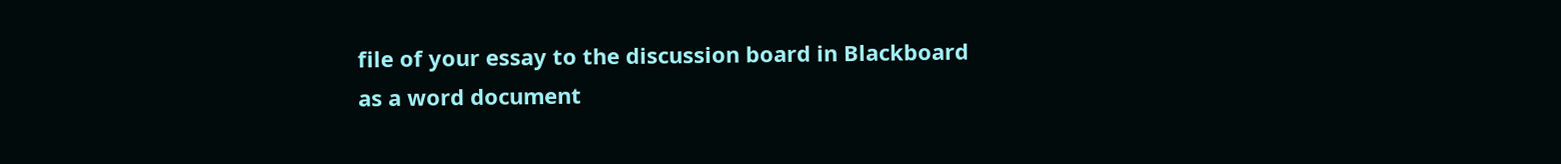file of your essay to the discussion board in Blackboard as a word document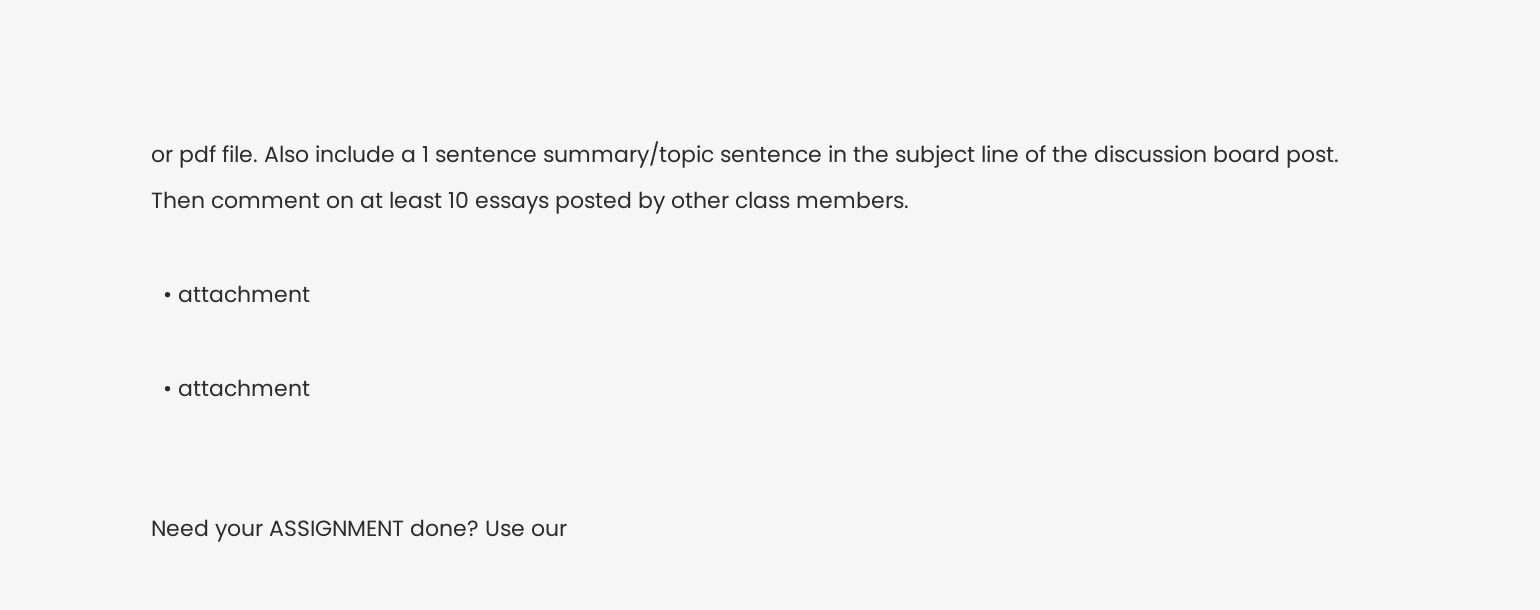or pdf file. Also include a 1 sentence summary/topic sentence in the subject line of the discussion board post. Then comment on at least 10 essays posted by other class members.

  • attachment

  • attachment


Need your ASSIGNMENT done? Use our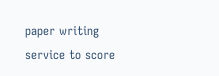paper writing service to score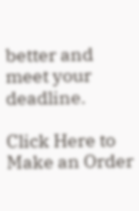better and meet your deadline.

Click Here to Make an Order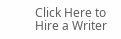Click Here to Hire a Writer